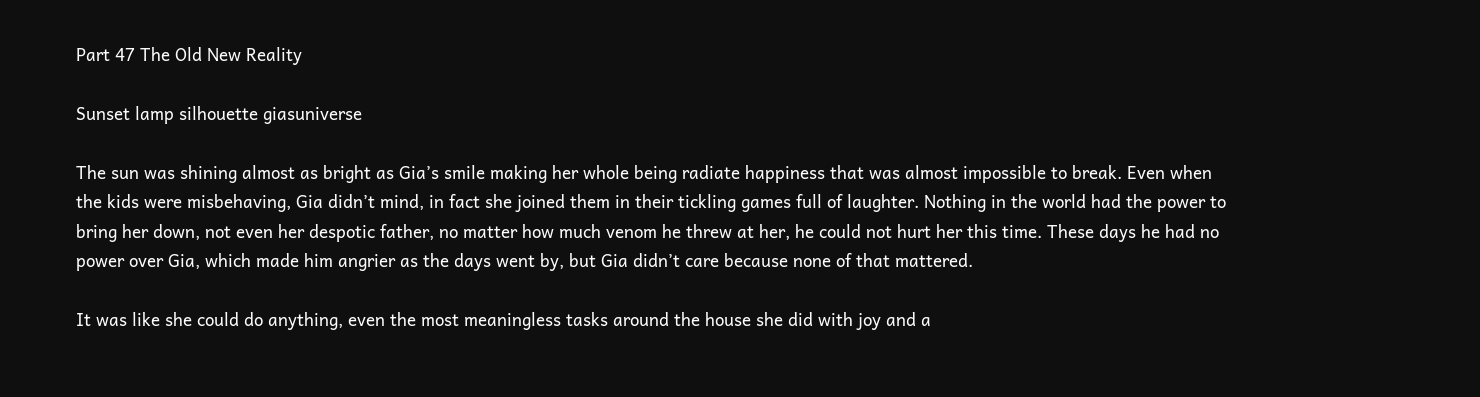Part 47 The Old New Reality

Sunset lamp silhouette giasuniverse

The sun was shining almost as bright as Gia’s smile making her whole being radiate happiness that was almost impossible to break. Even when the kids were misbehaving, Gia didn’t mind, in fact she joined them in their tickling games full of laughter. Nothing in the world had the power to bring her down, not even her despotic father, no matter how much venom he threw at her, he could not hurt her this time. These days he had no power over Gia, which made him angrier as the days went by, but Gia didn’t care because none of that mattered.

It was like she could do anything, even the most meaningless tasks around the house she did with joy and a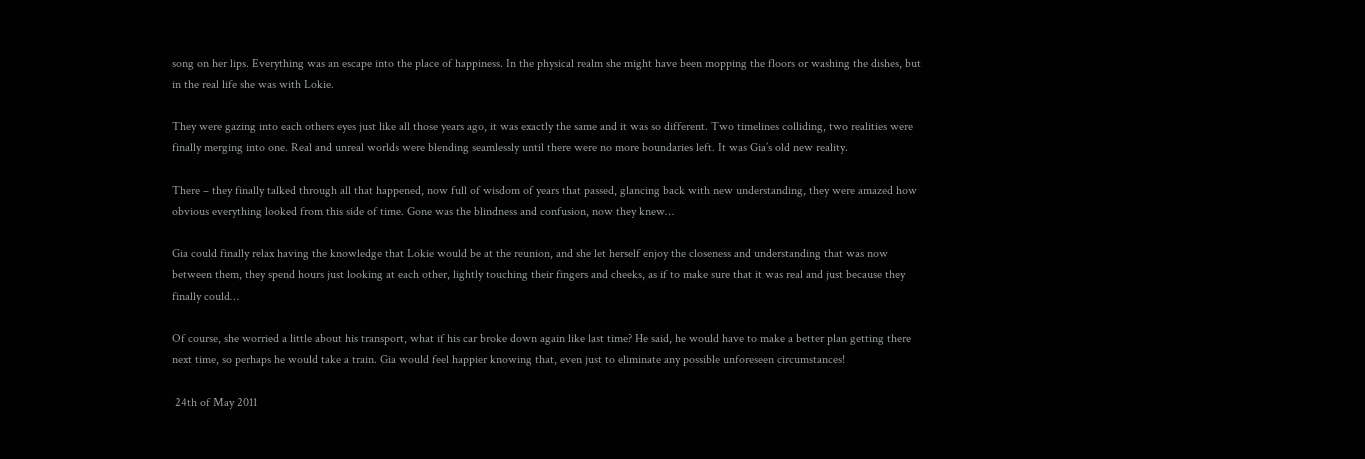song on her lips. Everything was an escape into the place of happiness. In the physical realm she might have been mopping the floors or washing the dishes, but in the real life she was with Lokie.

They were gazing into each others eyes just like all those years ago, it was exactly the same and it was so different. Two timelines colliding, two realities were finally merging into one. Real and unreal worlds were blending seamlessly until there were no more boundaries left. It was Gia’s old new reality.

There – they finally talked through all that happened, now full of wisdom of years that passed, glancing back with new understanding, they were amazed how obvious everything looked from this side of time. Gone was the blindness and confusion, now they knew…

Gia could finally relax having the knowledge that Lokie would be at the reunion, and she let herself enjoy the closeness and understanding that was now between them, they spend hours just looking at each other, lightly touching their fingers and cheeks, as if to make sure that it was real and just because they finally could…

Of course, she worried a little about his transport, what if his car broke down again like last time? He said, he would have to make a better plan getting there next time, so perhaps he would take a train. Gia would feel happier knowing that, even just to eliminate any possible unforeseen circumstances!

 24th of May 2011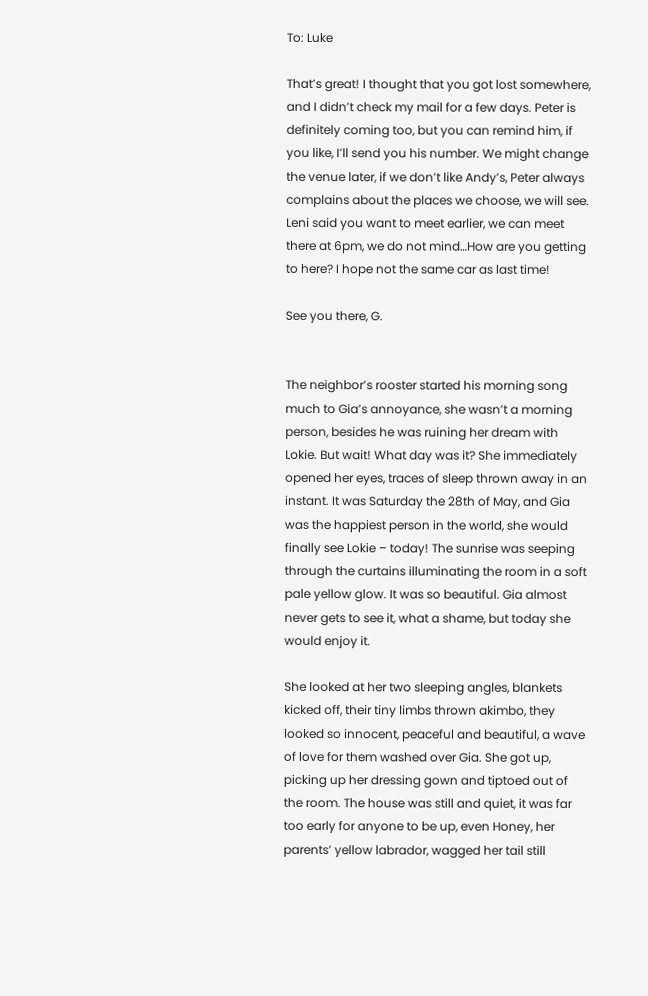To: Luke

That’s great! I thought that you got lost somewhere, and I didn’t check my mail for a few days. Peter is definitely coming too, but you can remind him, if you like, I’ll send you his number. We might change the venue later, if we don’t like Andy’s, Peter always complains about the places we choose, we will see. Leni said you want to meet earlier, we can meet there at 6pm, we do not mind…How are you getting to here? I hope not the same car as last time!

See you there, G.


The neighbor’s rooster started his morning song much to Gia’s annoyance, she wasn’t a morning person, besides he was ruining her dream with Lokie. But wait! What day was it? She immediately opened her eyes, traces of sleep thrown away in an instant. It was Saturday the 28th of May, and Gia was the happiest person in the world, she would finally see Lokie – today! The sunrise was seeping through the curtains illuminating the room in a soft pale yellow glow. It was so beautiful. Gia almost never gets to see it, what a shame, but today she would enjoy it.

She looked at her two sleeping angles, blankets kicked off, their tiny limbs thrown akimbo, they looked so innocent, peaceful and beautiful, a wave of love for them washed over Gia. She got up, picking up her dressing gown and tiptoed out of the room. The house was still and quiet, it was far too early for anyone to be up, even Honey, her parents’ yellow labrador, wagged her tail still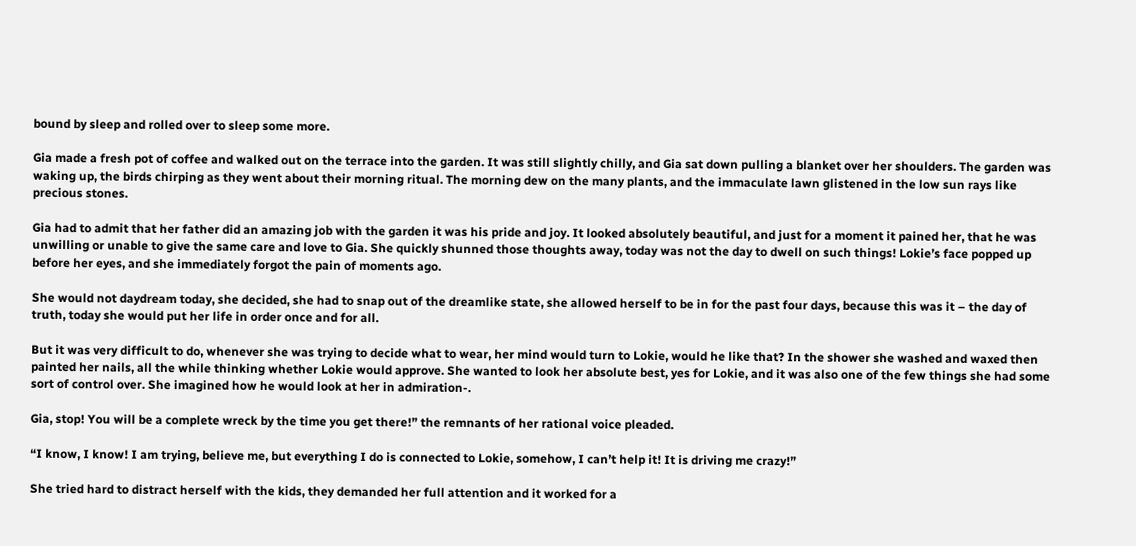bound by sleep and rolled over to sleep some more.

Gia made a fresh pot of coffee and walked out on the terrace into the garden. It was still slightly chilly, and Gia sat down pulling a blanket over her shoulders. The garden was waking up, the birds chirping as they went about their morning ritual. The morning dew on the many plants, and the immaculate lawn glistened in the low sun rays like precious stones.

Gia had to admit that her father did an amazing job with the garden it was his pride and joy. It looked absolutely beautiful, and just for a moment it pained her, that he was unwilling or unable to give the same care and love to Gia. She quickly shunned those thoughts away, today was not the day to dwell on such things! Lokie’s face popped up before her eyes, and she immediately forgot the pain of moments ago.

She would not daydream today, she decided, she had to snap out of the dreamlike state, she allowed herself to be in for the past four days, because this was it – the day of truth, today she would put her life in order once and for all.

But it was very difficult to do, whenever she was trying to decide what to wear, her mind would turn to Lokie, would he like that? In the shower she washed and waxed then painted her nails, all the while thinking whether Lokie would approve. She wanted to look her absolute best, yes for Lokie, and it was also one of the few things she had some sort of control over. She imagined how he would look at her in admiration-.

Gia, stop! You will be a complete wreck by the time you get there!” the remnants of her rational voice pleaded.

“I know, I know! I am trying, believe me, but everything I do is connected to Lokie, somehow, I can’t help it! It is driving me crazy!”

She tried hard to distract herself with the kids, they demanded her full attention and it worked for a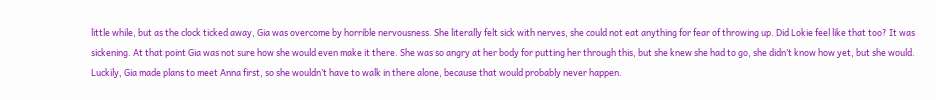little while, but as the clock ticked away, Gia was overcome by horrible nervousness. She literally felt sick with nerves, she could not eat anything for fear of throwing up. Did Lokie feel like that too? It was sickening. At that point Gia was not sure how she would even make it there. She was so angry at her body for putting her through this, but she knew she had to go, she didn’t know how yet, but she would. Luckily, Gia made plans to meet Anna first, so she wouldn’t have to walk in there alone, because that would probably never happen.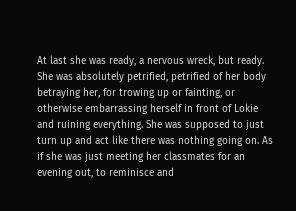At last she was ready, a nervous wreck, but ready. She was absolutely petrified, petrified of her body betraying her, for trowing up or fainting, or otherwise embarrassing herself in front of Lokie and ruining everything. She was supposed to just turn up and act like there was nothing going on. As if she was just meeting her classmates for an evening out, to reminisce and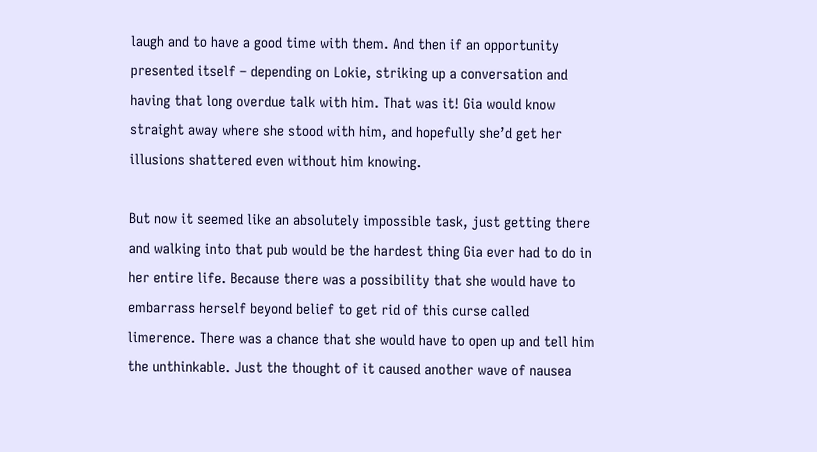laugh and to have a good time with them. And then if an opportunity presented itself – depending on Lokie, striking up a conversation and having that long overdue talk with him. That was it! Gia would know straight away where she stood with him, and hopefully she’d get her illusions shattered even without him knowing.

But now it seemed like an absolutely impossible task, just getting there and walking into that pub would be the hardest thing Gia ever had to do in her entire life. Because there was a possibility that she would have to embarrass herself beyond belief to get rid of this curse called limerence. There was a chance that she would have to open up and tell him the unthinkable. Just the thought of it caused another wave of nausea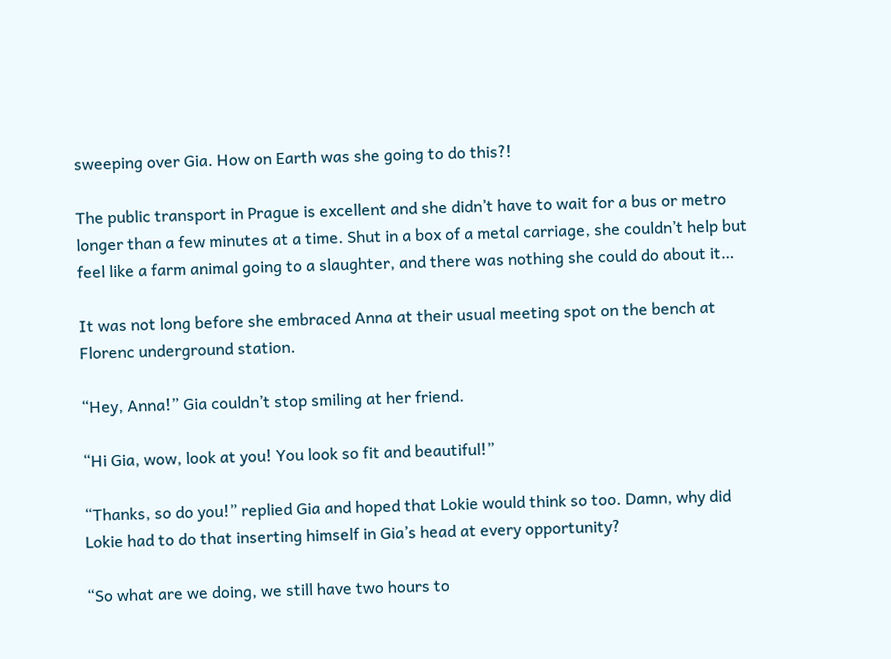sweeping over Gia. How on Earth was she going to do this?!

The public transport in Prague is excellent and she didn’t have to wait for a bus or metro longer than a few minutes at a time. Shut in a box of a metal carriage, she couldn’t help but feel like a farm animal going to a slaughter, and there was nothing she could do about it…

It was not long before she embraced Anna at their usual meeting spot on the bench at Florenc underground station.

“Hey, Anna!” Gia couldn’t stop smiling at her friend.

“Hi Gia, wow, look at you! You look so fit and beautiful!”

“Thanks, so do you!” replied Gia and hoped that Lokie would think so too. Damn, why did Lokie had to do that inserting himself in Gia’s head at every opportunity?

“So what are we doing, we still have two hours to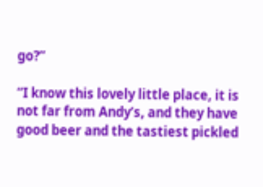go?”

“I know this lovely little place, it is not far from Andy’s, and they have good beer and the tastiest pickled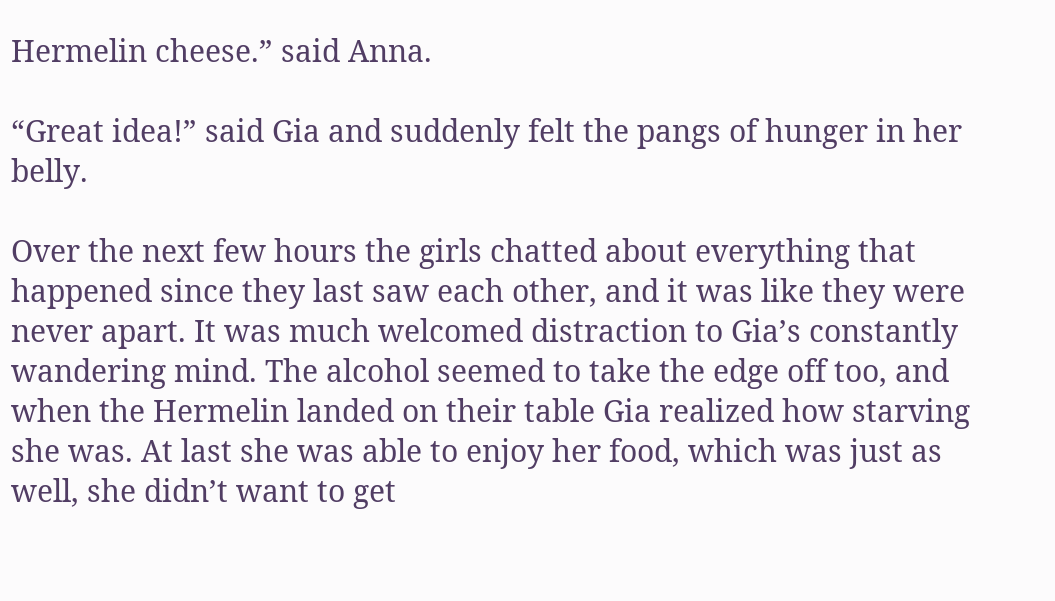Hermelin cheese.” said Anna.

“Great idea!” said Gia and suddenly felt the pangs of hunger in her belly.

Over the next few hours the girls chatted about everything that happened since they last saw each other, and it was like they were never apart. It was much welcomed distraction to Gia’s constantly wandering mind. The alcohol seemed to take the edge off too, and when the Hermelin landed on their table Gia realized how starving she was. At last she was able to enjoy her food, which was just as well, she didn’t want to get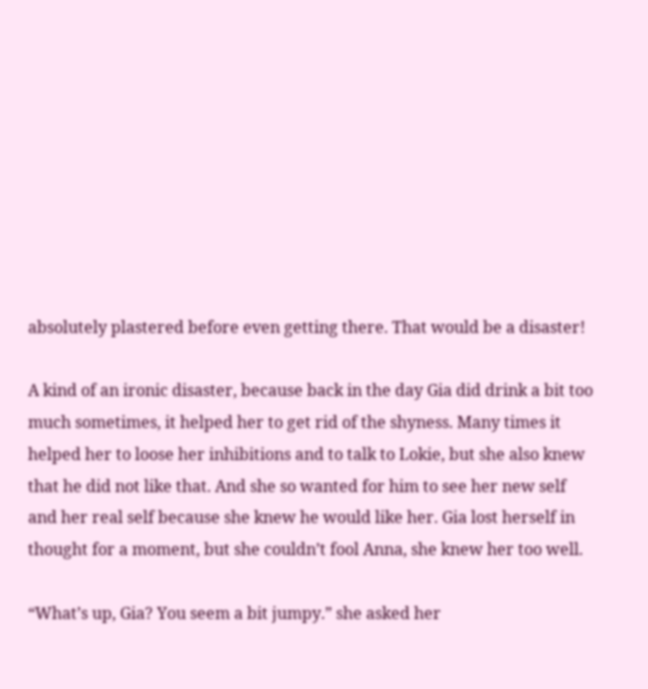absolutely plastered before even getting there. That would be a disaster!

A kind of an ironic disaster, because back in the day Gia did drink a bit too much sometimes, it helped her to get rid of the shyness. Many times it helped her to loose her inhibitions and to talk to Lokie, but she also knew that he did not like that. And she so wanted for him to see her new self and her real self because she knew he would like her. Gia lost herself in thought for a moment, but she couldn’t fool Anna, she knew her too well.

“What’s up, Gia? You seem a bit jumpy.” she asked her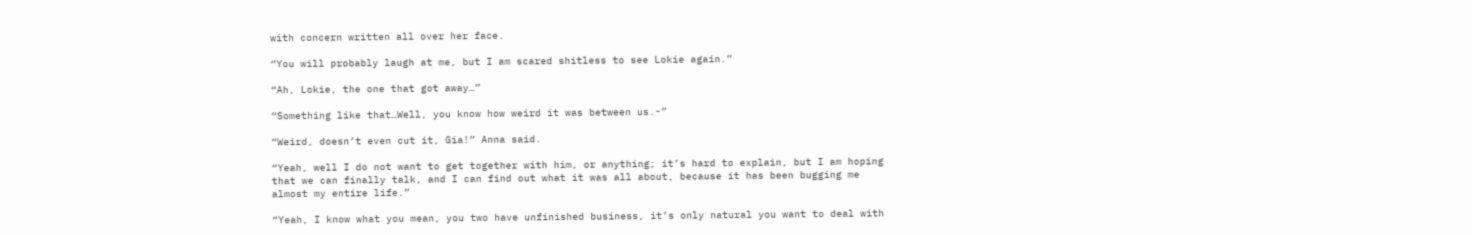with concern written all over her face.

“You will probably laugh at me, but I am scared shitless to see Lokie again.”

“Ah, Lokie, the one that got away…”

“Something like that…Well, you know how weird it was between us.-”

“Weird, doesn’t even cut it, Gia!” Anna said.

“Yeah, well I do not want to get together with him, or anything; it’s hard to explain, but I am hoping that we can finally talk, and I can find out what it was all about, because it has been bugging me almost my entire life.”

“Yeah, I know what you mean, you two have unfinished business, it’s only natural you want to deal with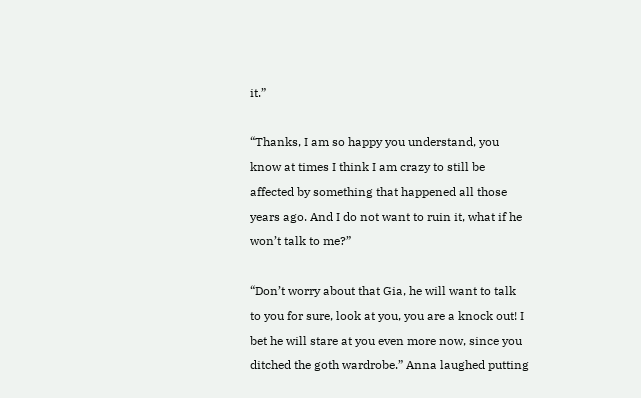it.”

“Thanks, I am so happy you understand, you know at times I think I am crazy to still be affected by something that happened all those years ago. And I do not want to ruin it, what if he won’t talk to me?”

“Don’t worry about that Gia, he will want to talk to you for sure, look at you, you are a knock out! I bet he will stare at you even more now, since you ditched the goth wardrobe.” Anna laughed putting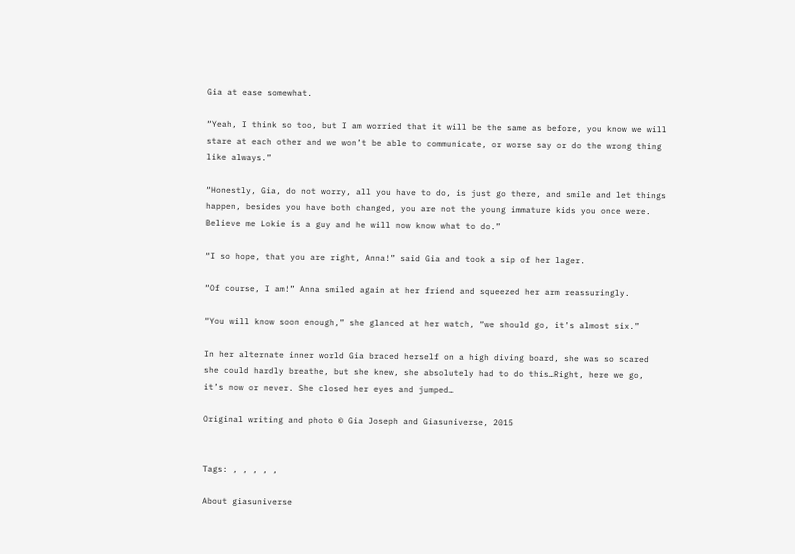Gia at ease somewhat.

“Yeah, I think so too, but I am worried that it will be the same as before, you know we will stare at each other and we won’t be able to communicate, or worse say or do the wrong thing like always.”

“Honestly, Gia, do not worry, all you have to do, is just go there, and smile and let things happen, besides you have both changed, you are not the young immature kids you once were. Believe me Lokie is a guy and he will now know what to do.”

“I so hope, that you are right, Anna!” said Gia and took a sip of her lager.

“Of course, I am!” Anna smiled again at her friend and squeezed her arm reassuringly.

“You will know soon enough,” she glanced at her watch, “we should go, it’s almost six.”

In her alternate inner world Gia braced herself on a high diving board, she was so scared she could hardly breathe, but she knew, she absolutely had to do this…Right, here we go, it’s now or never. She closed her eyes and jumped…

Original writing and photo © Gia Joseph and Giasuniverse, 2015


Tags: , , , , ,

About giasuniverse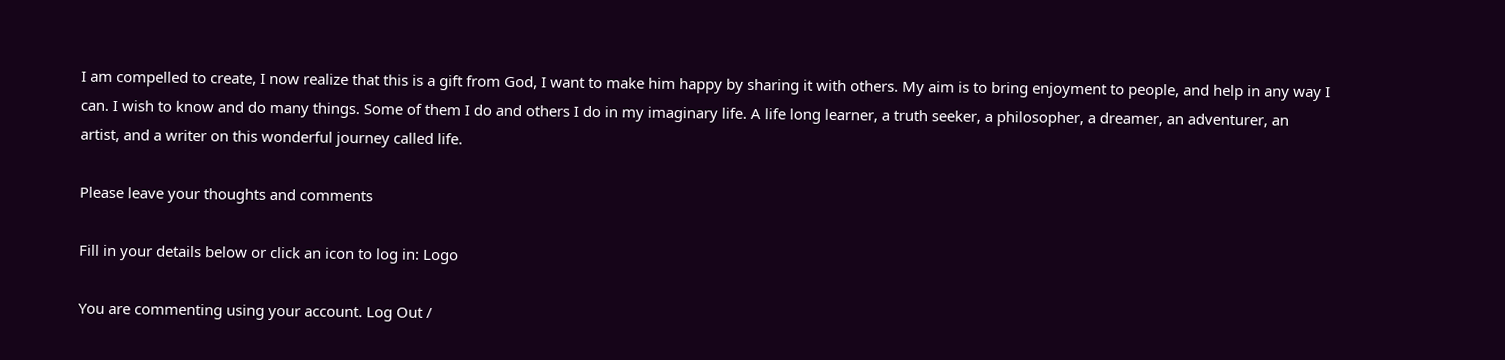I am compelled to create, I now realize that this is a gift from God, I want to make him happy by sharing it with others. My aim is to bring enjoyment to people, and help in any way I can. I wish to know and do many things. Some of them I do and others I do in my imaginary life. A life long learner, a truth seeker, a philosopher, a dreamer, an adventurer, an artist, and a writer on this wonderful journey called life.

Please leave your thoughts and comments

Fill in your details below or click an icon to log in: Logo

You are commenting using your account. Log Out /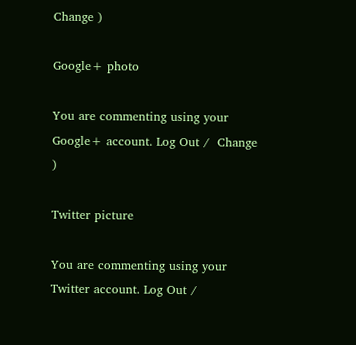Change )

Google+ photo

You are commenting using your Google+ account. Log Out /  Change )

Twitter picture

You are commenting using your Twitter account. Log Out /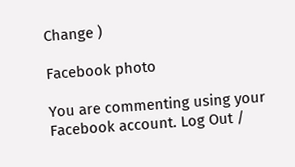Change )

Facebook photo

You are commenting using your Facebook account. Log Out /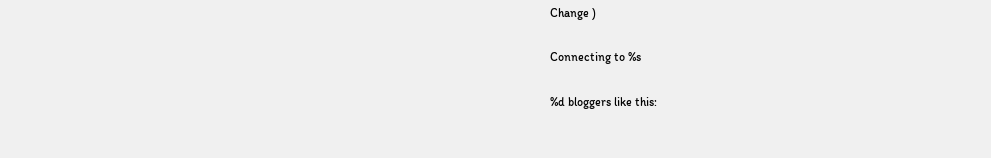Change )

Connecting to %s

%d bloggers like this: